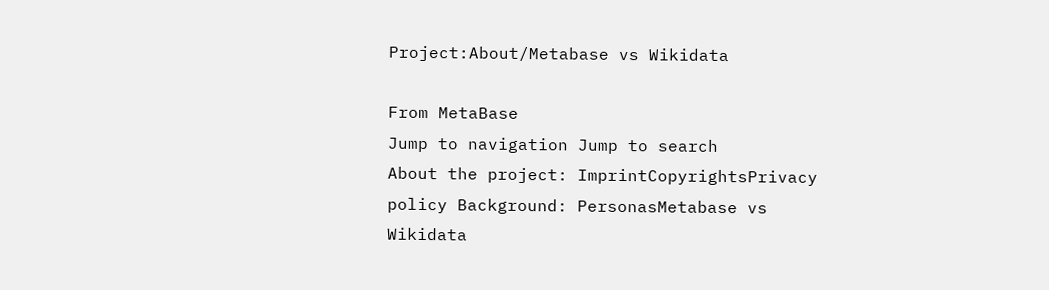Project:About/Metabase vs Wikidata

From MetaBase
Jump to navigation Jump to search
About the project: ImprintCopyrightsPrivacy policy Background: PersonasMetabase vs Wikidata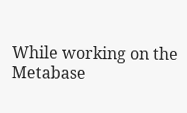While working on the Metabase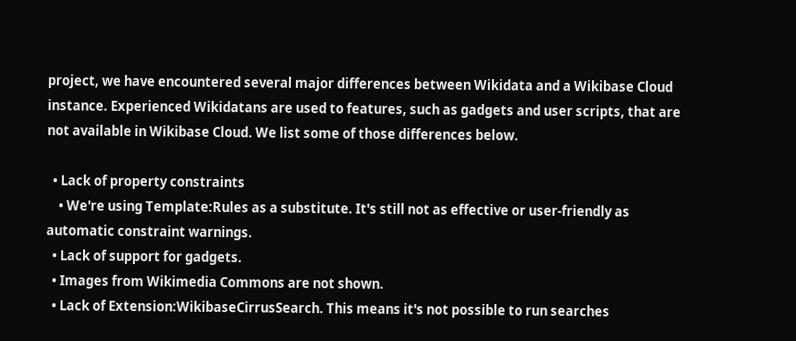project, we have encountered several major differences between Wikidata and a Wikibase Cloud instance. Experienced Wikidatans are used to features, such as gadgets and user scripts, that are not available in Wikibase Cloud. We list some of those differences below.

  • Lack of property constraints
    • We're using Template:Rules as a substitute. It's still not as effective or user-friendly as automatic constraint warnings.
  • Lack of support for gadgets.
  • Images from Wikimedia Commons are not shown.
  • Lack of Extension:WikibaseCirrusSearch. This means it's not possible to run searches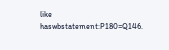like haswbstatement:P180=Q146.